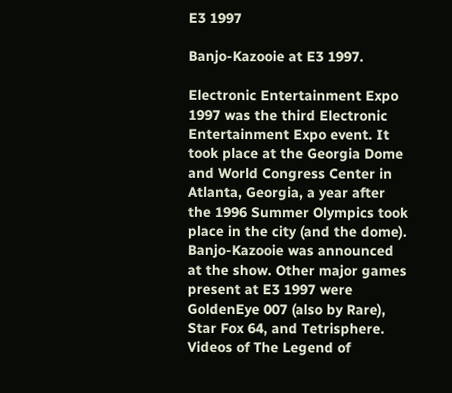E3 1997

Banjo-Kazooie at E3 1997.

Electronic Entertainment Expo 1997 was the third Electronic Entertainment Expo event. It took place at the Georgia Dome and World Congress Center in Atlanta, Georgia, a year after the 1996 Summer Olympics took place in the city (and the dome). Banjo-Kazooie was announced at the show. Other major games present at E3 1997 were GoldenEye 007 (also by Rare), Star Fox 64, and Tetrisphere. Videos of The Legend of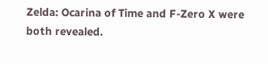Zelda: Ocarina of Time and F-Zero X were both revealed.